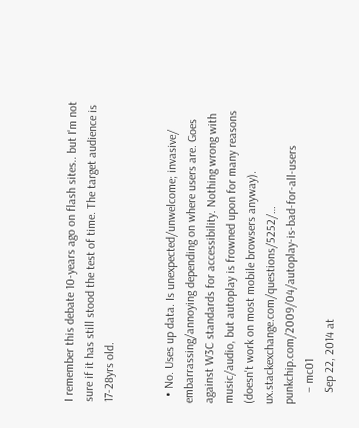I remember this debate 10-years ago on flash sites.. but I'm not sure if it has still stood the test of time. The target audience is 17-28yrs old.


  • No. Uses up data. Is unexpected/unwelcome; invasive/ embarrassing/annoying depending on where users are. Goes against W3C standards for accessibility. Nothing wrong with music/audio, but autoplay is frowned upon for many reasons (doesn't work on most mobile browsers anyway). ux.stackexchange.com/questions/5252/… punkchip.com/2009/04/autoplay-is-bad-for-all-users
    – mc01
    Sep 22, 2014 at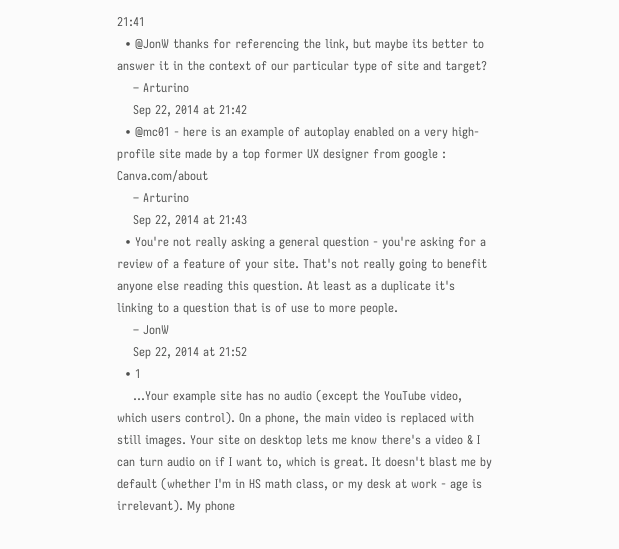21:41
  • @JonW thanks for referencing the link, but maybe its better to answer it in the context of our particular type of site and target?
    – Arturino
    Sep 22, 2014 at 21:42
  • @mc01 - here is an example of autoplay enabled on a very high-profile site made by a top former UX designer from google : Canva.com/about
    – Arturino
    Sep 22, 2014 at 21:43
  • You're not really asking a general question - you're asking for a review of a feature of your site. That's not really going to benefit anyone else reading this question. At least as a duplicate it's linking to a question that is of use to more people.
    – JonW
    Sep 22, 2014 at 21:52
  • 1
    ...Your example site has no audio (except the YouTube video, which users control). On a phone, the main video is replaced with still images. Your site on desktop lets me know there's a video & I can turn audio on if I want to, which is great. It doesn't blast me by default (whether I'm in HS math class, or my desk at work - age is irrelevant). My phone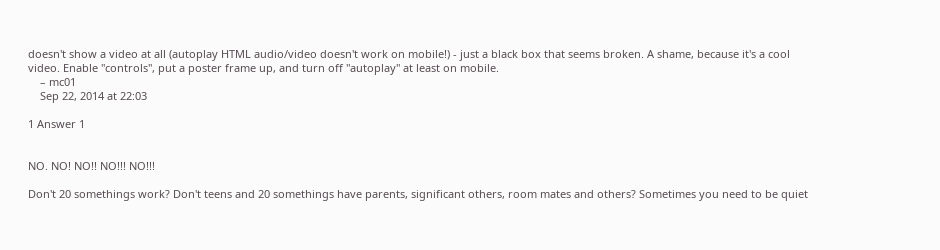doesn't show a video at all (autoplay HTML audio/video doesn't work on mobile!) - just a black box that seems broken. A shame, because it's a cool video. Enable "controls", put a poster frame up, and turn off "autoplay" at least on mobile.
    – mc01
    Sep 22, 2014 at 22:03

1 Answer 1


NO. NO! NO!! NO!!! NO!!!

Don't 20 somethings work? Don't teens and 20 somethings have parents, significant others, room mates and others? Sometimes you need to be quiet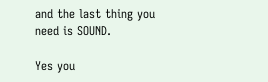and the last thing you need is SOUND.

Yes you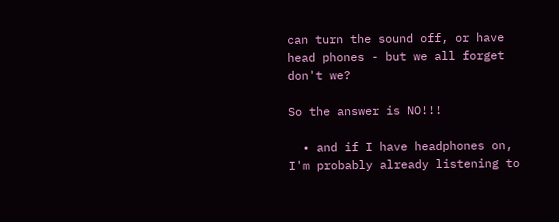can turn the sound off, or have head phones - but we all forget don't we?

So the answer is NO!!!

  • and if I have headphones on, I'm probably already listening to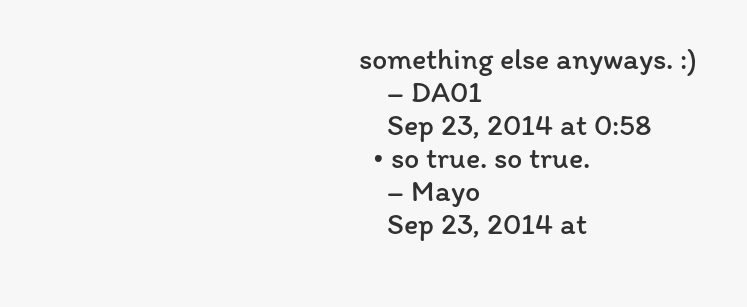something else anyways. :)
    – DA01
    Sep 23, 2014 at 0:58
  • so true. so true.
    – Mayo
    Sep 23, 2014 at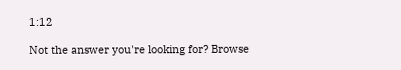1:12

Not the answer you're looking for? Browse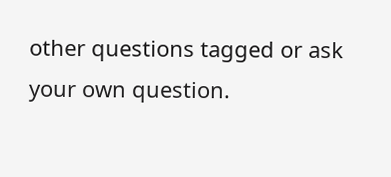other questions tagged or ask your own question.